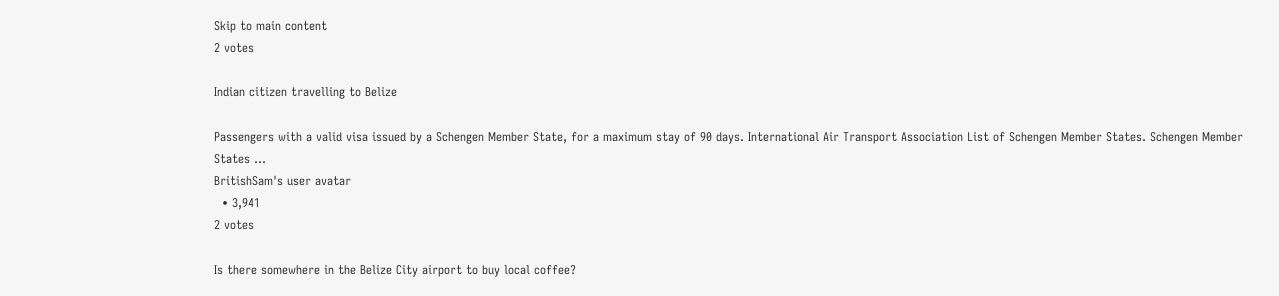Skip to main content
2 votes

Indian citizen travelling to Belize

Passengers with a valid visa issued by a Schengen Member State, for a maximum stay of 90 days. International Air Transport Association List of Schengen Member States. Schengen Member States ...
BritishSam's user avatar
  • 3,941
2 votes

Is there somewhere in the Belize City airport to buy local coffee?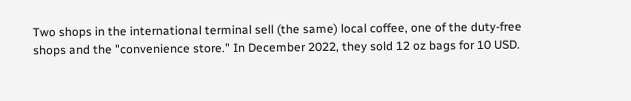Two shops in the international terminal sell (the same) local coffee, one of the duty-free shops and the "convenience store." In December 2022, they sold 12 oz bags for 10 USD.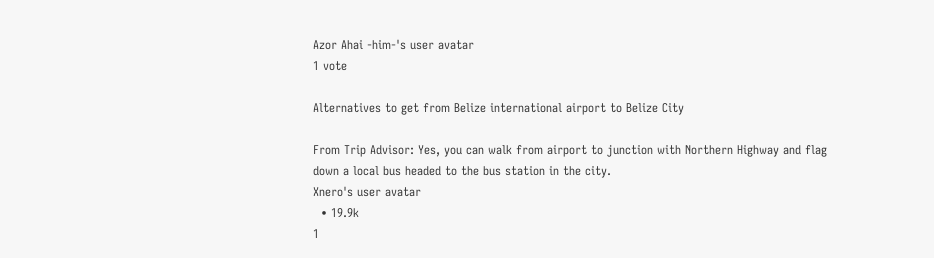Azor Ahai -him-'s user avatar
1 vote

Alternatives to get from Belize international airport to Belize City

From Trip Advisor: Yes, you can walk from airport to junction with Northern Highway and flag down a local bus headed to the bus station in the city.
Xnero's user avatar
  • 19.9k
1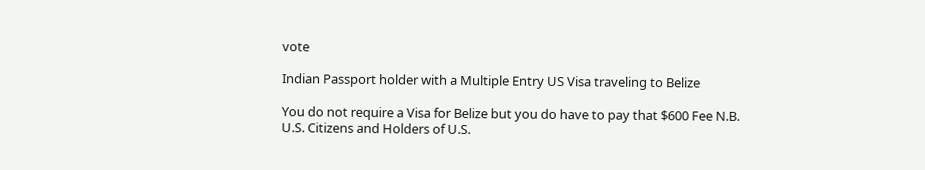vote

Indian Passport holder with a Multiple Entry US Visa traveling to Belize

You do not require a Visa for Belize but you do have to pay that $600 Fee N.B. U.S. Citizens and Holders of U.S.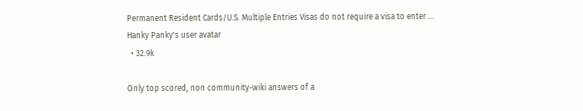Permanent Resident Cards/U.S. Multiple Entries Visas do not require a visa to enter ...
Hanky Panky's user avatar
  • 32.9k

Only top scored, non community-wiki answers of a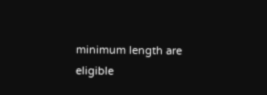minimum length are eligible